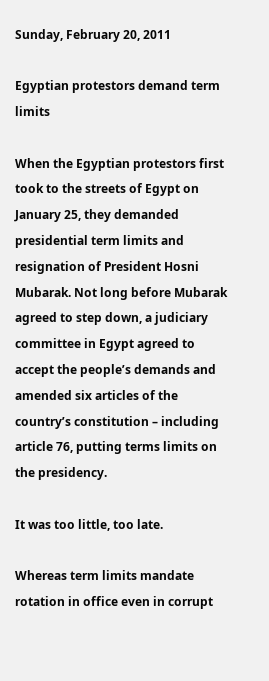Sunday, February 20, 2011

Egyptian protestors demand term limits

When the Egyptian protestors first took to the streets of Egypt on January 25, they demanded presidential term limits and resignation of President Hosni Mubarak. Not long before Mubarak agreed to step down, a judiciary committee in Egypt agreed to accept the people’s demands and amended six articles of the country’s constitution – including article 76, putting terms limits on the presidency.

It was too little, too late.

Whereas term limits mandate rotation in office even in corrupt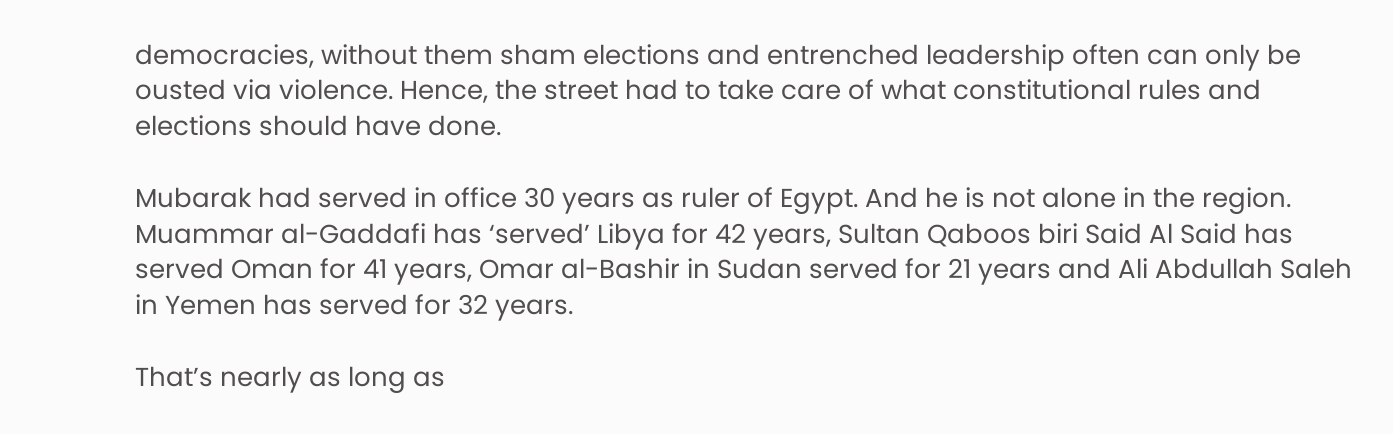democracies, without them sham elections and entrenched leadership often can only be ousted via violence. Hence, the street had to take care of what constitutional rules and elections should have done.

Mubarak had served in office 30 years as ruler of Egypt. And he is not alone in the region. Muammar al-Gaddafi has ‘served’ Libya for 42 years, Sultan Qaboos biri Said Al Said has served Oman for 41 years, Omar al-Bashir in Sudan served for 21 years and Ali Abdullah Saleh in Yemen has served for 32 years.

That’s nearly as long as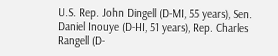U.S. Rep. John Dingell (D-MI, 55 years), Sen. Daniel Inouye (D-HI, 51 years), Rep. Charles Rangell (D-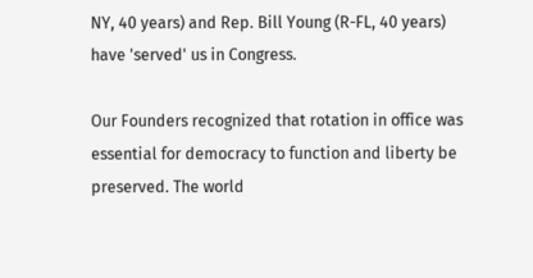NY, 40 years) and Rep. Bill Young (R-FL, 40 years) have 'served' us in Congress.

Our Founders recognized that rotation in office was essential for democracy to function and liberty be preserved. The world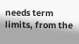needs term limits, from the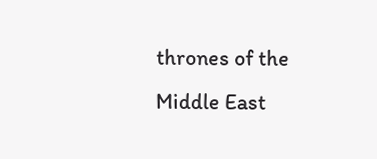thrones of the Middle East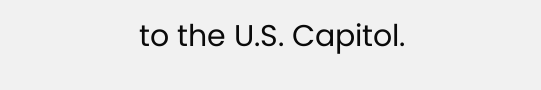to the U.S. Capitol.